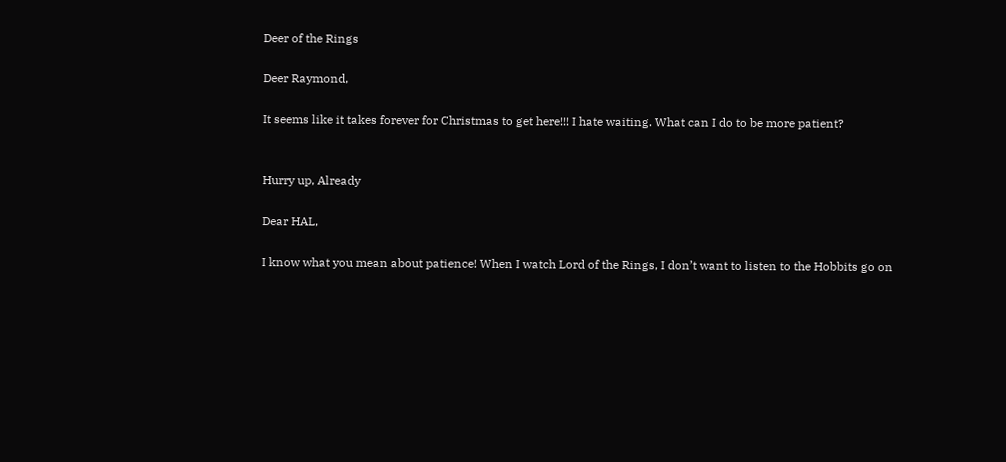Deer of the Rings

Deer Raymond,

It seems like it takes forever for Christmas to get here!!! I hate waiting. What can I do to be more patient?


Hurry up, Already

Dear HAL,

I know what you mean about patience! When I watch Lord of the Rings, I don’t want to listen to the Hobbits go on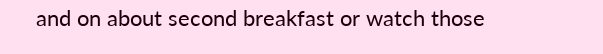and on about second breakfast or watch those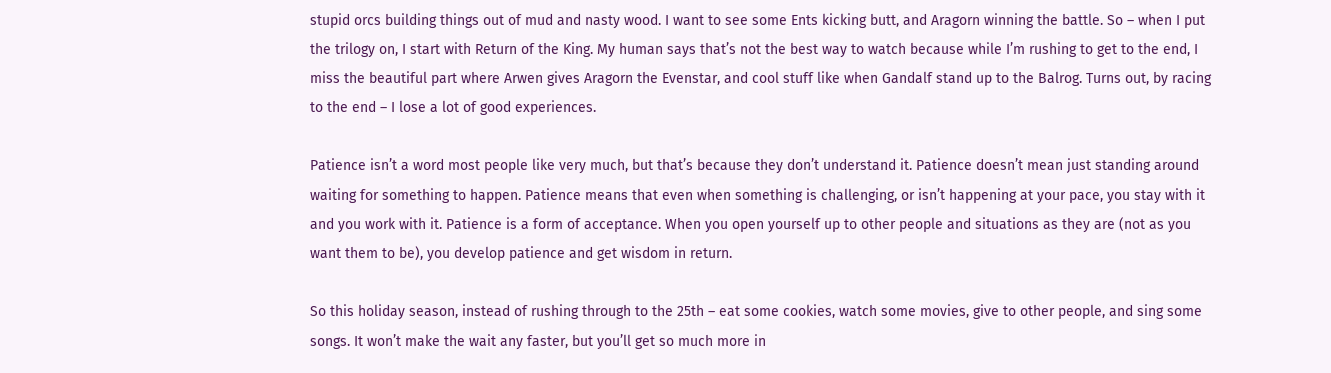stupid orcs building things out of mud and nasty wood. I want to see some Ents kicking butt, and Aragorn winning the battle. So – when I put the trilogy on, I start with Return of the King. My human says that’s not the best way to watch because while I’m rushing to get to the end, I miss the beautiful part where Arwen gives Aragorn the Evenstar, and cool stuff like when Gandalf stand up to the Balrog. Turns out, by racing to the end – I lose a lot of good experiences.

Patience isn’t a word most people like very much, but that’s because they don’t understand it. Patience doesn’t mean just standing around waiting for something to happen. Patience means that even when something is challenging, or isn’t happening at your pace, you stay with it and you work with it. Patience is a form of acceptance. When you open yourself up to other people and situations as they are (not as you want them to be), you develop patience and get wisdom in return.

So this holiday season, instead of rushing through to the 25th – eat some cookies, watch some movies, give to other people, and sing some songs. It won’t make the wait any faster, but you’ll get so much more in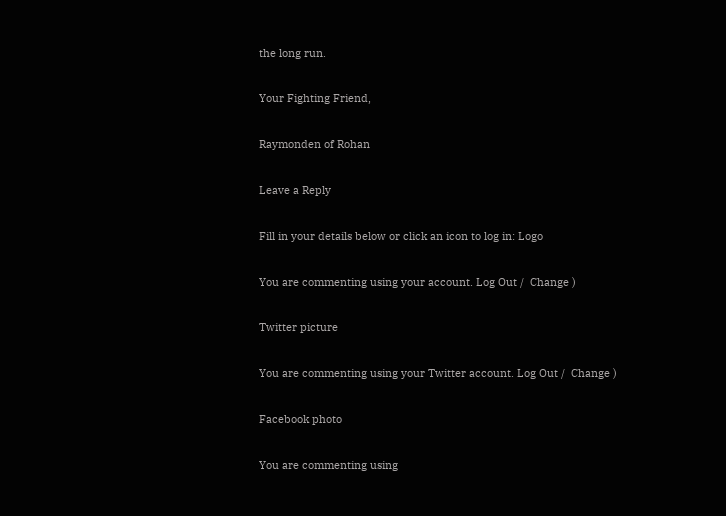the long run.

Your Fighting Friend,

Raymonden of Rohan

Leave a Reply

Fill in your details below or click an icon to log in: Logo

You are commenting using your account. Log Out /  Change )

Twitter picture

You are commenting using your Twitter account. Log Out /  Change )

Facebook photo

You are commenting using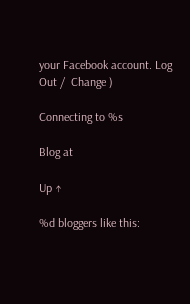your Facebook account. Log Out /  Change )

Connecting to %s

Blog at

Up ↑

%d bloggers like this: